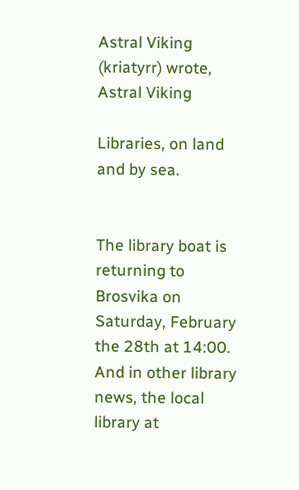Astral Viking (kriatyrr) wrote,
Astral Viking

Libraries, on land and by sea.


The library boat is returning to Brosvika on Saturday, February the 28th at 14:00. And in other library news, the local library at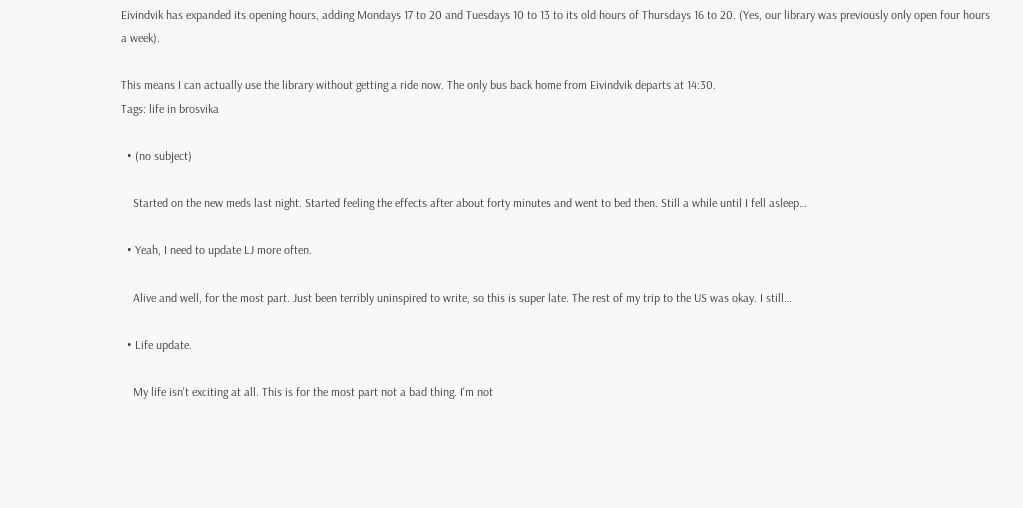Eivindvik has expanded its opening hours, adding Mondays 17 to 20 and Tuesdays 10 to 13 to its old hours of Thursdays 16 to 20. (Yes, our library was previously only open four hours a week).

This means I can actually use the library without getting a ride now. The only bus back home from Eivindvik departs at 14:30.
Tags: life in brosvika

  • (no subject)

    Started on the new meds last night. Started feeling the effects after about forty minutes and went to bed then. Still a while until I fell asleep…

  • Yeah, I need to update LJ more often.

    Alive and well, for the most part. Just been terribly uninspired to write, so this is super late. The rest of my trip to the US was okay. I still…

  • Life update.

    My life isn't exciting at all. This is for the most part not a bad thing. I'm not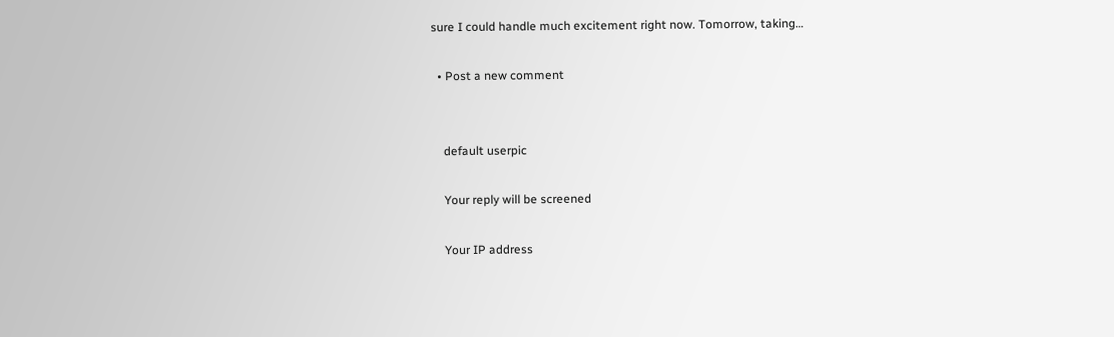sure I could handle much excitement right now. Tomorrow, taking…

  • Post a new comment


    default userpic

    Your reply will be screened

    Your IP address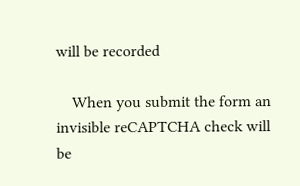will be recorded

    When you submit the form an invisible reCAPTCHA check will be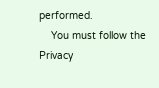performed.
    You must follow the Privacy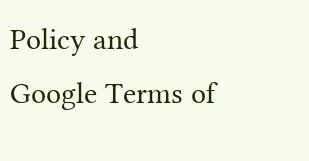Policy and Google Terms of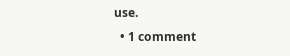use.
  • 1 comment